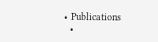• Publications
  •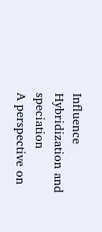Influence
Hybridization and speciation
A perspective on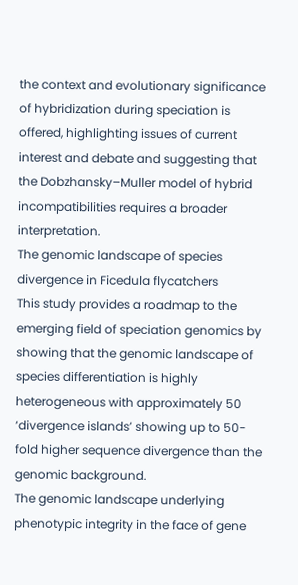the context and evolutionary significance of hybridization during speciation is offered, highlighting issues of current interest and debate and suggesting that the Dobzhansky–Muller model of hybrid incompatibilities requires a broader interpretation.
The genomic landscape of species divergence in Ficedula flycatchers
This study provides a roadmap to the emerging field of speciation genomics by showing that the genomic landscape of species differentiation is highly heterogeneous with approximately 50 ‘divergence islands’ showing up to 50-fold higher sequence divergence than the genomic background.
The genomic landscape underlying phenotypic integrity in the face of gene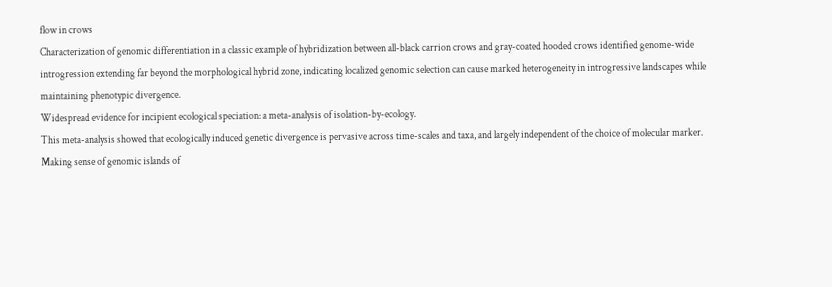flow in crows
Characterization of genomic differentiation in a classic example of hybridization between all-black carrion crows and gray-coated hooded crows identified genome-wide introgression extending far beyond the morphological hybrid zone, indicating localized genomic selection can cause marked heterogeneity in introgressive landscapes while maintaining phenotypic divergence.
Widespread evidence for incipient ecological speciation: a meta-analysis of isolation-by-ecology.
This meta-analysis showed that ecologically induced genetic divergence is pervasive across time-scales and taxa, and largely independent of the choice of molecular marker.
Making sense of genomic islands of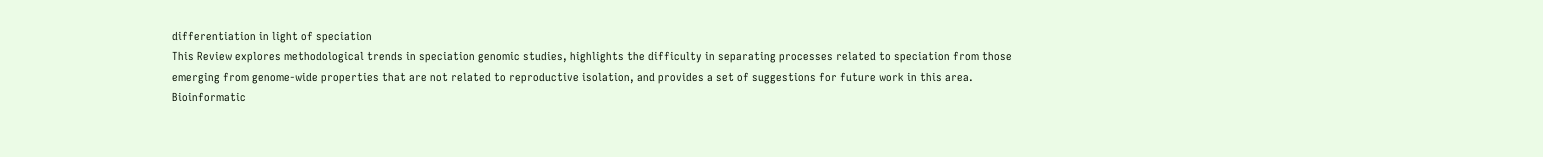differentiation in light of speciation
This Review explores methodological trends in speciation genomic studies, highlights the difficulty in separating processes related to speciation from those emerging from genome-wide properties that are not related to reproductive isolation, and provides a set of suggestions for future work in this area.
Bioinformatic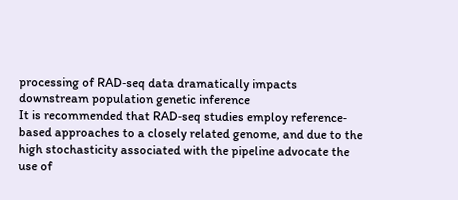processing of RAD‐seq data dramatically impacts downstream population genetic inference
It is recommended that RAD‐seq studies employ reference‐based approaches to a closely related genome, and due to the high stochasticity associated with the pipeline advocate the use of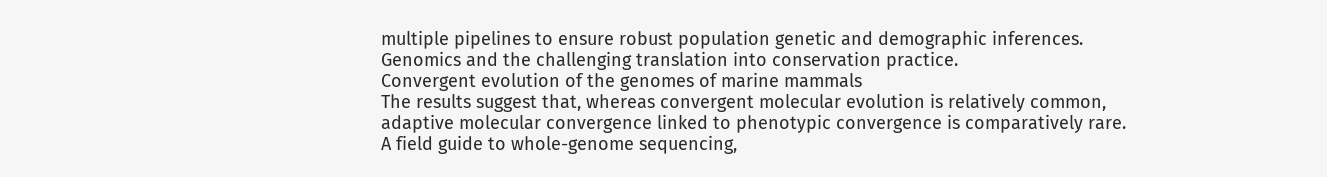multiple pipelines to ensure robust population genetic and demographic inferences.
Genomics and the challenging translation into conservation practice.
Convergent evolution of the genomes of marine mammals
The results suggest that, whereas convergent molecular evolution is relatively common, adaptive molecular convergence linked to phenotypic convergence is comparatively rare.
A field guide to whole-genome sequencing,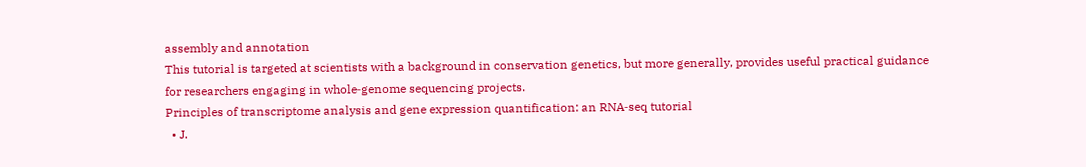assembly and annotation
This tutorial is targeted at scientists with a background in conservation genetics, but more generally, provides useful practical guidance for researchers engaging in whole‐genome sequencing projects.
Principles of transcriptome analysis and gene expression quantification: an RNA‐seq tutorial
  • J.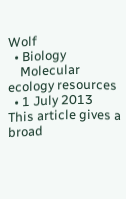Wolf
  • Biology
    Molecular ecology resources
  • 1 July 2013
This article gives a broad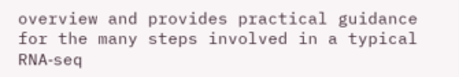overview and provides practical guidance for the many steps involved in a typical RNA‐seq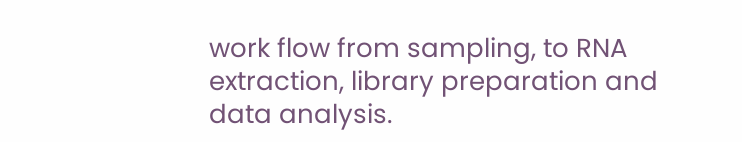work flow from sampling, to RNA extraction, library preparation and data analysis.